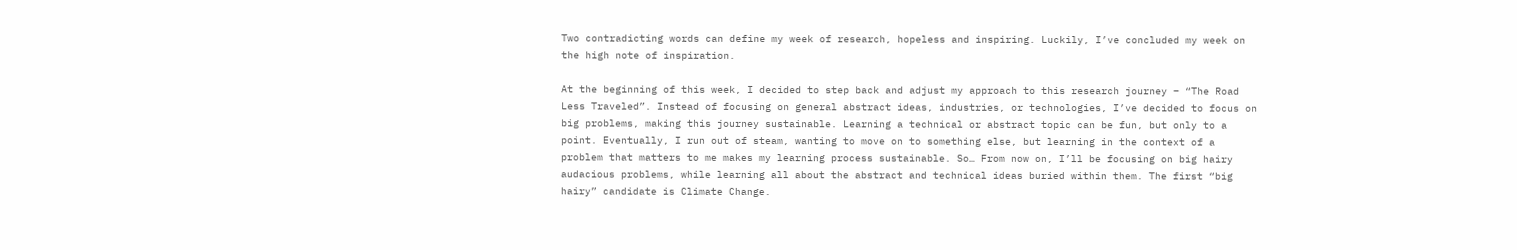Two contradicting words can define my week of research, hopeless and inspiring. Luckily, I’ve concluded my week on the high note of inspiration.

At the beginning of this week, I decided to step back and adjust my approach to this research journey – “The Road Less Traveled”. Instead of focusing on general abstract ideas, industries, or technologies, I’ve decided to focus on big problems, making this journey sustainable. Learning a technical or abstract topic can be fun, but only to a point. Eventually, I run out of steam, wanting to move on to something else, but learning in the context of a problem that matters to me makes my learning process sustainable. So… From now on, I’ll be focusing on big hairy audacious problems, while learning all about the abstract and technical ideas buried within them. The first “big hairy” candidate is Climate Change.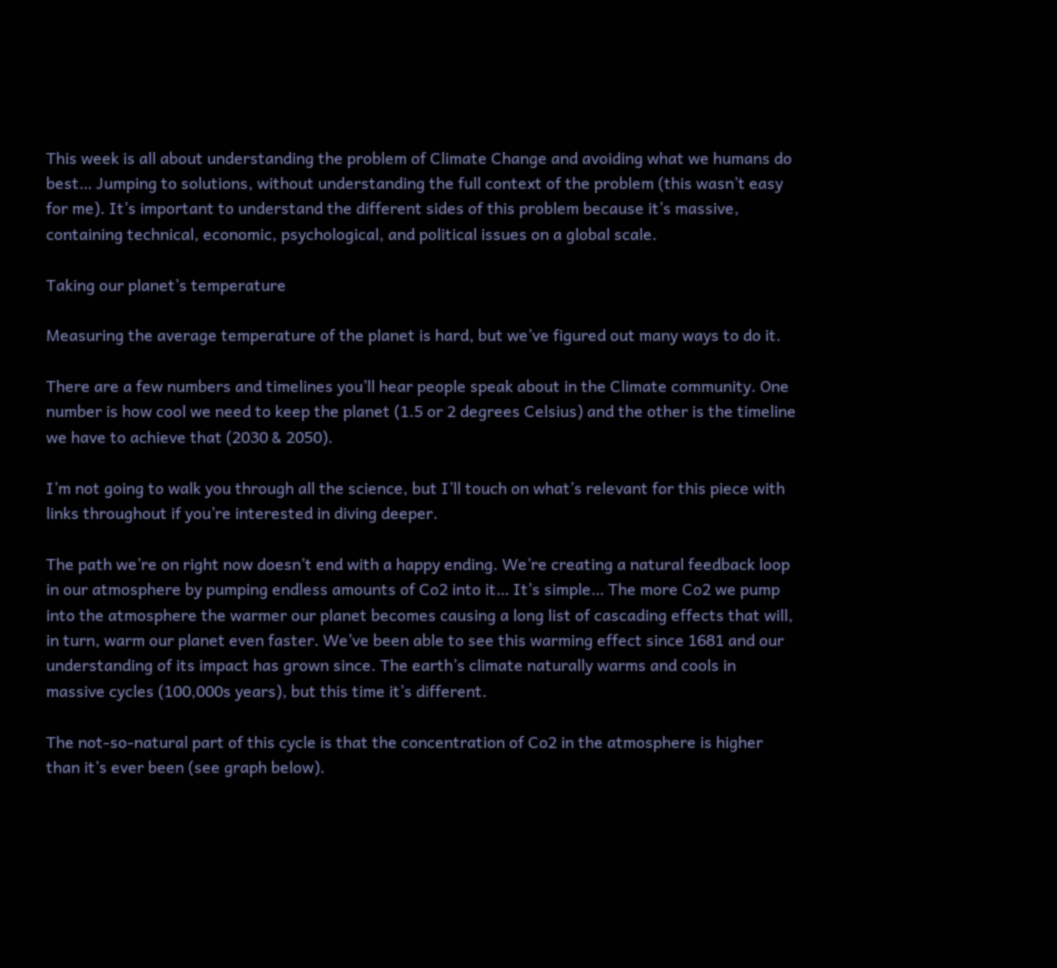This week is all about understanding the problem of Climate Change and avoiding what we humans do best… Jumping to solutions, without understanding the full context of the problem (this wasn’t easy for me). It’s important to understand the different sides of this problem because it’s massive, containing technical, economic, psychological, and political issues on a global scale.

Taking our planet’s temperature

Measuring the average temperature of the planet is hard, but we’ve figured out many ways to do it.

There are a few numbers and timelines you’ll hear people speak about in the Climate community. One number is how cool we need to keep the planet (1.5 or 2 degrees Celsius) and the other is the timeline we have to achieve that (2030 & 2050).

I’m not going to walk you through all the science, but I’ll touch on what’s relevant for this piece with links throughout if you’re interested in diving deeper.

The path we’re on right now doesn’t end with a happy ending. We’re creating a natural feedback loop in our atmosphere by pumping endless amounts of Co2 into it… It’s simple… The more Co2 we pump into the atmosphere the warmer our planet becomes causing a long list of cascading effects that will, in turn, warm our planet even faster. We’ve been able to see this warming effect since 1681 and our understanding of its impact has grown since. The earth’s climate naturally warms and cools in massive cycles (100,000s years), but this time it’s different.

The not-so-natural part of this cycle is that the concentration of Co2 in the atmosphere is higher than it’s ever been (see graph below).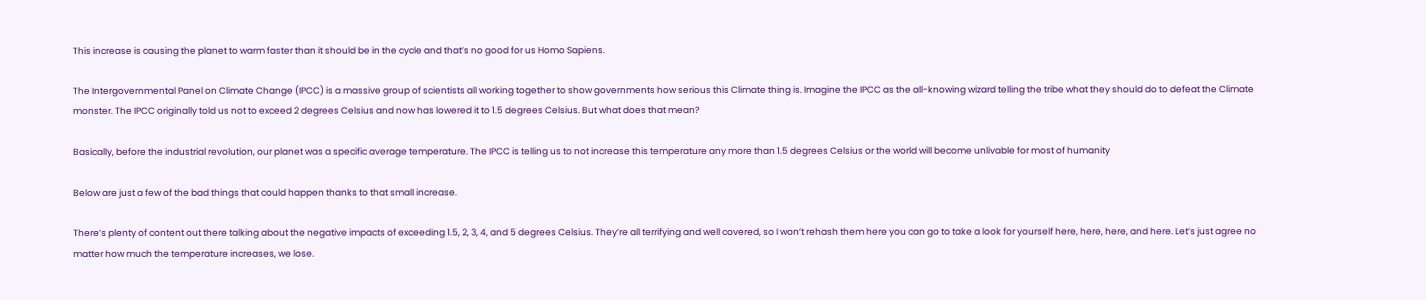This increase is causing the planet to warm faster than it should be in the cycle and that’s no good for us Homo Sapiens.

The Intergovernmental Panel on Climate Change (IPCC) is a massive group of scientists all working together to show governments how serious this Climate thing is. Imagine the IPCC as the all-knowing wizard telling the tribe what they should do to defeat the Climate monster. The IPCC originally told us not to exceed 2 degrees Celsius and now has lowered it to 1.5 degrees Celsius. But what does that mean?

Basically, before the industrial revolution, our planet was a specific average temperature. The IPCC is telling us to not increase this temperature any more than 1.5 degrees Celsius or the world will become unlivable for most of humanity

Below are just a few of the bad things that could happen thanks to that small increase.

There’s plenty of content out there talking about the negative impacts of exceeding 1.5, 2, 3, 4, and 5 degrees Celsius. They’re all terrifying and well covered, so I won’t rehash them here you can go to take a look for yourself here, here, here, and here. Let’s just agree no matter how much the temperature increases, we lose.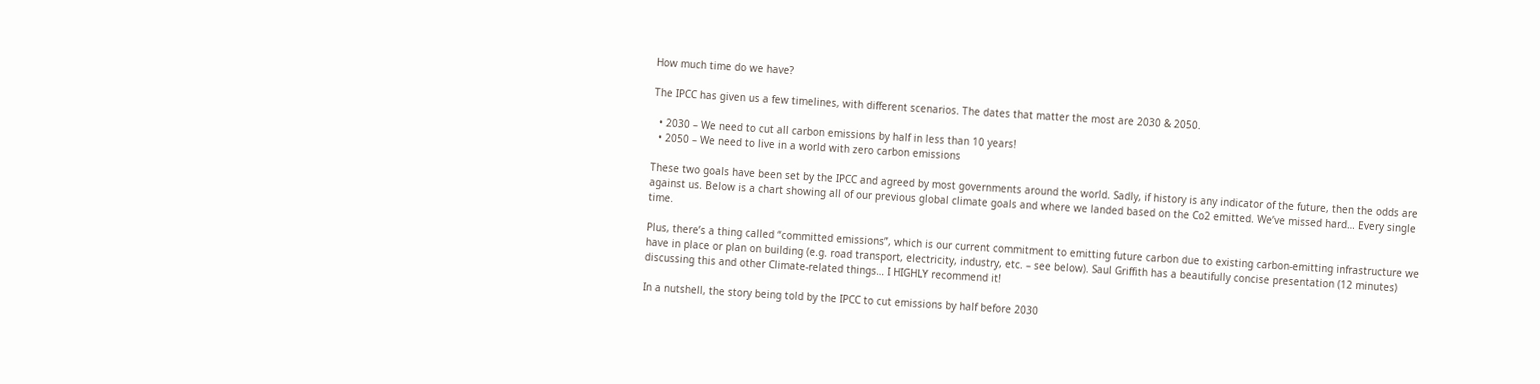How much time do we have?

The IPCC has given us a few timelines, with different scenarios. The dates that matter the most are 2030 & 2050.

  • 2030 – We need to cut all carbon emissions by half in less than 10 years!
  • 2050 – We need to live in a world with zero carbon emissions

These two goals have been set by the IPCC and agreed by most governments around the world. Sadly, if history is any indicator of the future, then the odds are against us. Below is a chart showing all of our previous global climate goals and where we landed based on the Co2 emitted. We’ve missed hard… Every single time.

Plus, there’s a thing called “committed emissions”, which is our current commitment to emitting future carbon due to existing carbon-emitting infrastructure we have in place or plan on building (e.g. road transport, electricity, industry, etc. – see below). Saul Griffith has a beautifully concise presentation (12 minutes) discussing this and other Climate-related things… I HIGHLY recommend it!

In a nutshell, the story being told by the IPCC to cut emissions by half before 2030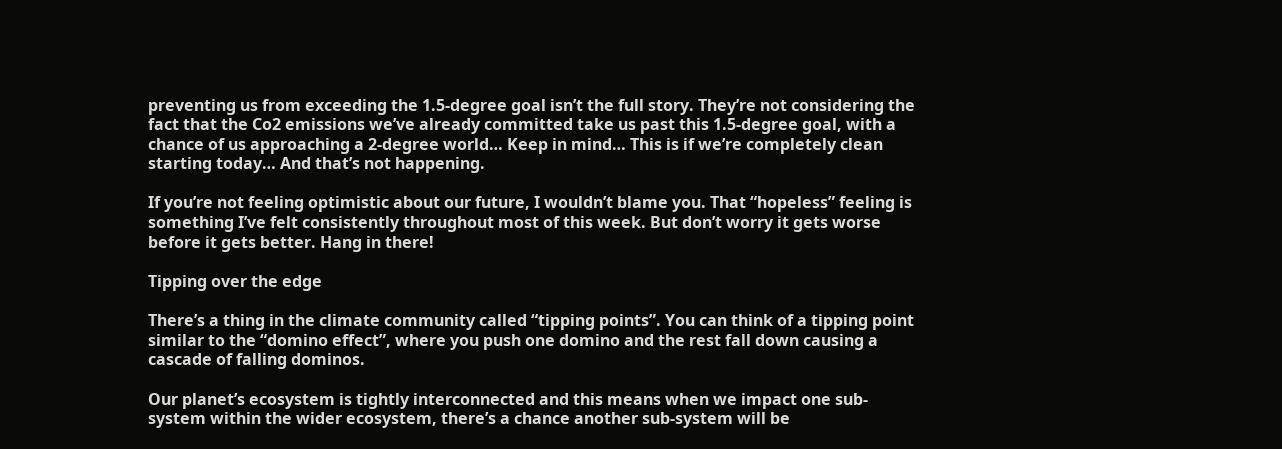preventing us from exceeding the 1.5-degree goal isn’t the full story. They’re not considering the fact that the Co2 emissions we’ve already committed take us past this 1.5-degree goal, with a chance of us approaching a 2-degree world… Keep in mind… This is if we’re completely clean starting today… And that’s not happening.

If you’re not feeling optimistic about our future, I wouldn’t blame you. That “hopeless” feeling is something I’ve felt consistently throughout most of this week. But don’t worry it gets worse before it gets better. Hang in there!

Tipping over the edge

There’s a thing in the climate community called “tipping points”. You can think of a tipping point similar to the “domino effect”, where you push one domino and the rest fall down causing a cascade of falling dominos.

Our planet’s ecosystem is tightly interconnected and this means when we impact one sub-system within the wider ecosystem, there’s a chance another sub-system will be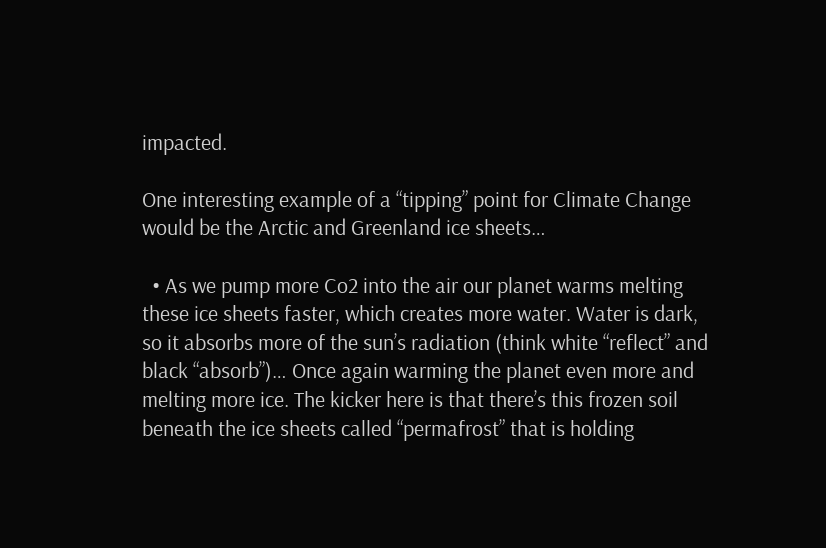impacted.

One interesting example of a “tipping” point for Climate Change would be the Arctic and Greenland ice sheets…

  • As we pump more Co2 into the air our planet warms melting these ice sheets faster, which creates more water. Water is dark, so it absorbs more of the sun’s radiation (think white “reflect” and black “absorb”)… Once again warming the planet even more and melting more ice. The kicker here is that there’s this frozen soil beneath the ice sheets called “permafrost” that is holding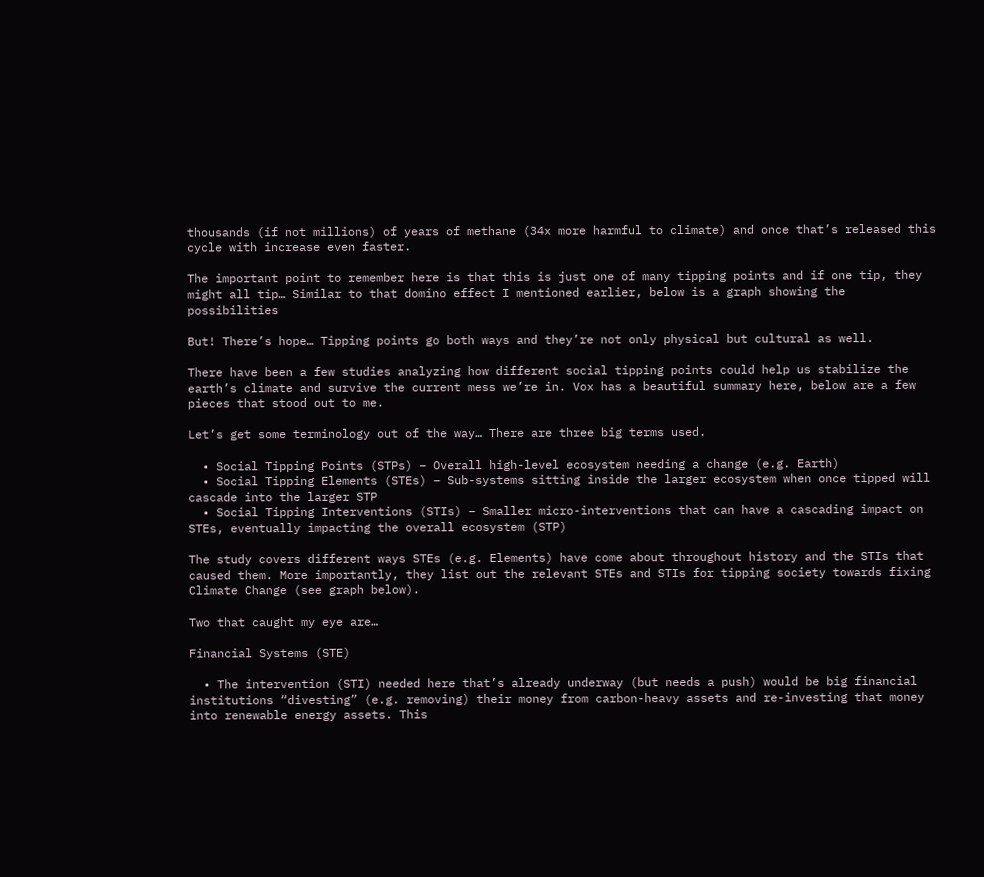thousands (if not millions) of years of methane (34x more harmful to climate) and once that’s released this cycle with increase even faster.

The important point to remember here is that this is just one of many tipping points and if one tip, they might all tip… Similar to that domino effect I mentioned earlier, below is a graph showing the possibilities

But! There’s hope… Tipping points go both ways and they’re not only physical but cultural as well.

There have been a few studies analyzing how different social tipping points could help us stabilize the earth’s climate and survive the current mess we’re in. Vox has a beautiful summary here, below are a few pieces that stood out to me.

Let’s get some terminology out of the way… There are three big terms used.

  • Social Tipping Points (STPs) – Overall high-level ecosystem needing a change (e.g. Earth)
  • Social Tipping Elements (STEs) – Sub-systems sitting inside the larger ecosystem when once tipped will cascade into the larger STP
  • Social Tipping Interventions (STIs) – Smaller micro-interventions that can have a cascading impact on STEs, eventually impacting the overall ecosystem (STP)

The study covers different ways STEs (e.g. Elements) have come about throughout history and the STIs that caused them. More importantly, they list out the relevant STEs and STIs for tipping society towards fixing Climate Change (see graph below).

Two that caught my eye are…

Financial Systems (STE)

  • The intervention (STI) needed here that’s already underway (but needs a push) would be big financial institutions “divesting” (e.g. removing) their money from carbon-heavy assets and re-investing that money into renewable energy assets. This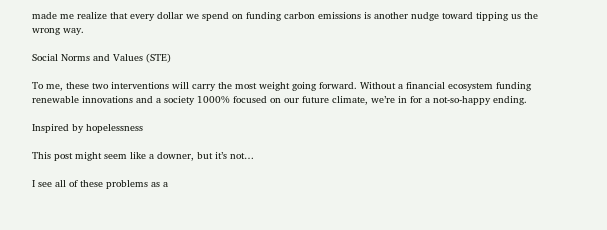made me realize that every dollar we spend on funding carbon emissions is another nudge toward tipping us the wrong way.

Social Norms and Values (STE)

To me, these two interventions will carry the most weight going forward. Without a financial ecosystem funding renewable innovations and a society 1000% focused on our future climate, we’re in for a not-so-happy ending.

Inspired by hopelessness

This post might seem like a downer, but it’s not…

I see all of these problems as a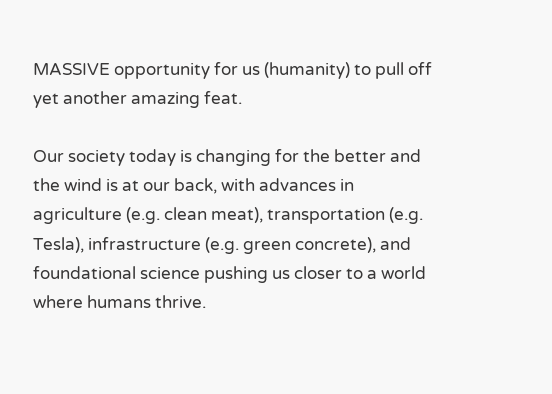MASSIVE opportunity for us (humanity) to pull off yet another amazing feat.

Our society today is changing for the better and the wind is at our back, with advances in agriculture (e.g. clean meat), transportation (e.g. Tesla), infrastructure (e.g. green concrete), and foundational science pushing us closer to a world where humans thrive.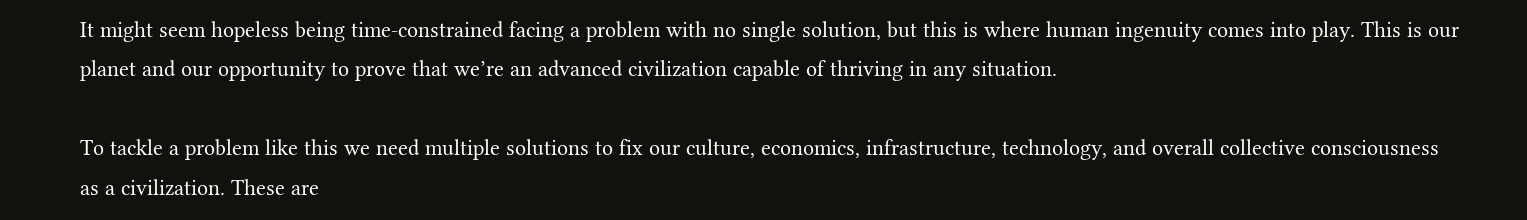It might seem hopeless being time-constrained facing a problem with no single solution, but this is where human ingenuity comes into play. This is our planet and our opportunity to prove that we’re an advanced civilization capable of thriving in any situation.

To tackle a problem like this we need multiple solutions to fix our culture, economics, infrastructure, technology, and overall collective consciousness as a civilization. These are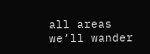all areas we’ll wander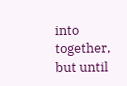into together, but until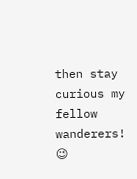then stay curious my fellow wanderers! 😉